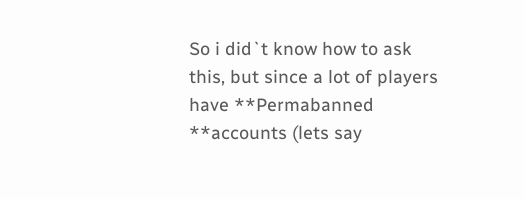So i did`t know how to ask this, but since a lot of players have **Permabanned **accounts (lets say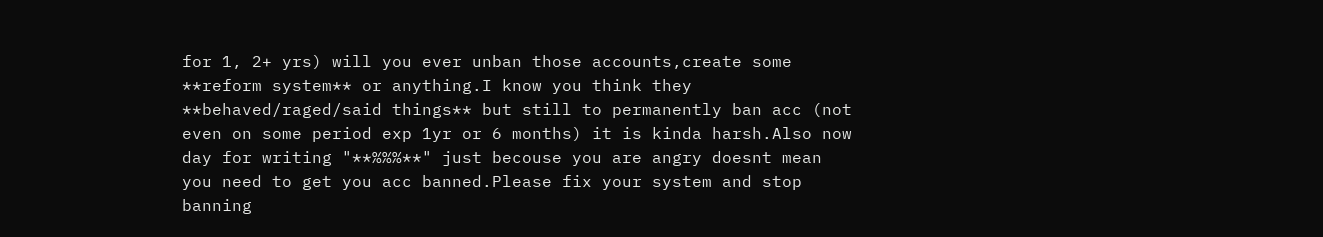for 1, 2+ yrs) will you ever unban those accounts,create some **reform system** or anything.I know you think they **behaved/raged/said things** but still to permanently ban acc (not even on some period exp 1yr or 6 months) it is kinda harsh.Also now day for writing "**%%%**" just becouse you are angry doesnt mean you need to get you acc banned.Please fix your system and stop banning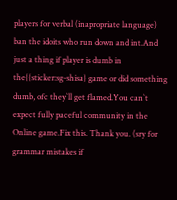players for verbal (inapropriate language) ban the idoits who run down and int.And just a thing if player is dumb in the{{sticker:sg-shisa} game or did something dumb, ofc they`ll get flamed.You can`t expect fully paceful community in the Online game.Fix this. Thank you. (sry for grammar mistakes if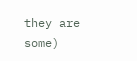they are some)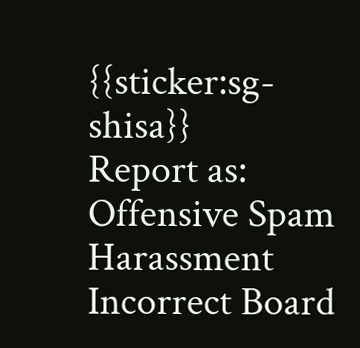{{sticker:sg-shisa}}
Report as:
Offensive Spam Harassment Incorrect Board